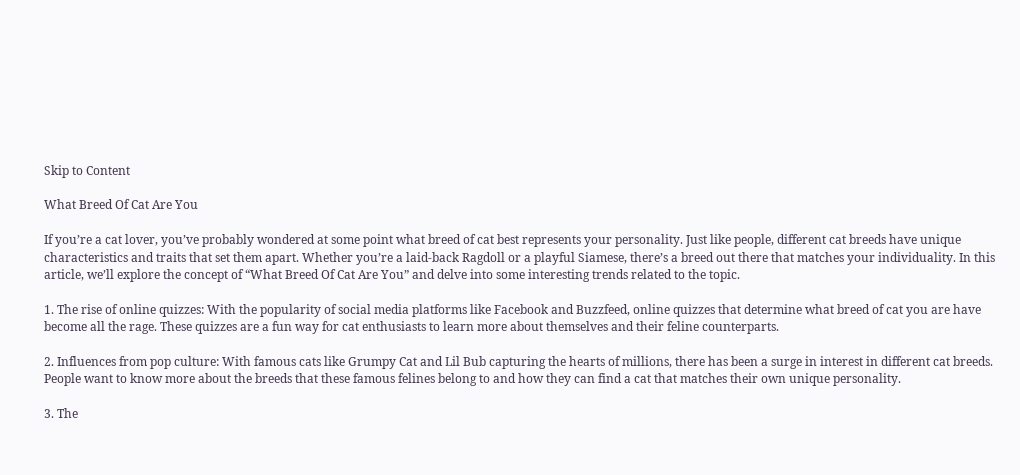Skip to Content

What Breed Of Cat Are You

If you’re a cat lover, you’ve probably wondered at some point what breed of cat best represents your personality. Just like people, different cat breeds have unique characteristics and traits that set them apart. Whether you’re a laid-back Ragdoll or a playful Siamese, there’s a breed out there that matches your individuality. In this article, we’ll explore the concept of “What Breed Of Cat Are You” and delve into some interesting trends related to the topic.

1. The rise of online quizzes: With the popularity of social media platforms like Facebook and Buzzfeed, online quizzes that determine what breed of cat you are have become all the rage. These quizzes are a fun way for cat enthusiasts to learn more about themselves and their feline counterparts.

2. Influences from pop culture: With famous cats like Grumpy Cat and Lil Bub capturing the hearts of millions, there has been a surge in interest in different cat breeds. People want to know more about the breeds that these famous felines belong to and how they can find a cat that matches their own unique personality.

3. The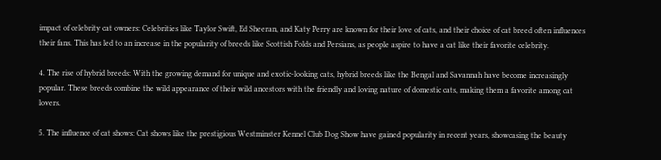impact of celebrity cat owners: Celebrities like Taylor Swift, Ed Sheeran, and Katy Perry are known for their love of cats, and their choice of cat breed often influences their fans. This has led to an increase in the popularity of breeds like Scottish Folds and Persians, as people aspire to have a cat like their favorite celebrity.

4. The rise of hybrid breeds: With the growing demand for unique and exotic-looking cats, hybrid breeds like the Bengal and Savannah have become increasingly popular. These breeds combine the wild appearance of their wild ancestors with the friendly and loving nature of domestic cats, making them a favorite among cat lovers.

5. The influence of cat shows: Cat shows like the prestigious Westminster Kennel Club Dog Show have gained popularity in recent years, showcasing the beauty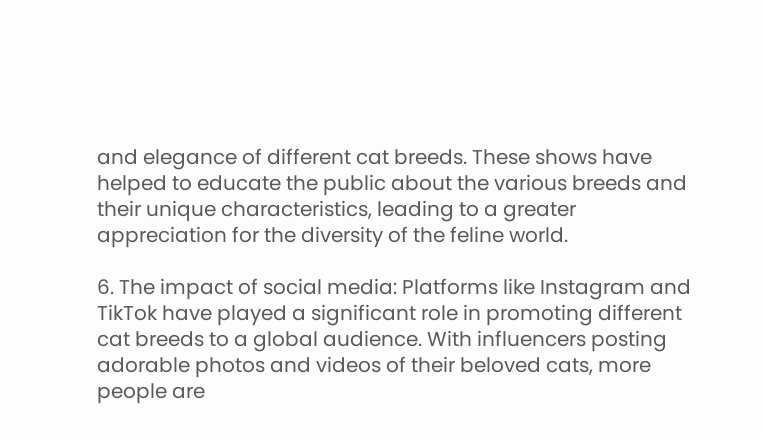and elegance of different cat breeds. These shows have helped to educate the public about the various breeds and their unique characteristics, leading to a greater appreciation for the diversity of the feline world.

6. The impact of social media: Platforms like Instagram and TikTok have played a significant role in promoting different cat breeds to a global audience. With influencers posting adorable photos and videos of their beloved cats, more people are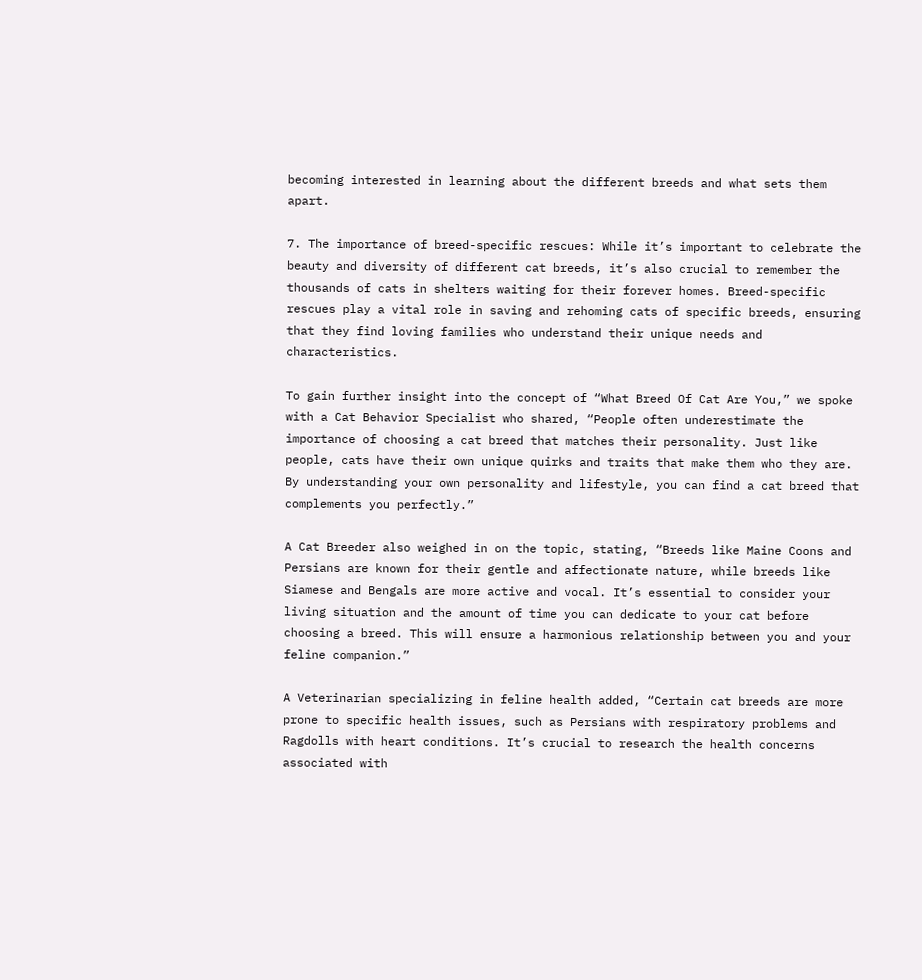becoming interested in learning about the different breeds and what sets them apart.

7. The importance of breed-specific rescues: While it’s important to celebrate the beauty and diversity of different cat breeds, it’s also crucial to remember the thousands of cats in shelters waiting for their forever homes. Breed-specific rescues play a vital role in saving and rehoming cats of specific breeds, ensuring that they find loving families who understand their unique needs and characteristics.

To gain further insight into the concept of “What Breed Of Cat Are You,” we spoke with a Cat Behavior Specialist who shared, “People often underestimate the importance of choosing a cat breed that matches their personality. Just like people, cats have their own unique quirks and traits that make them who they are. By understanding your own personality and lifestyle, you can find a cat breed that complements you perfectly.”

A Cat Breeder also weighed in on the topic, stating, “Breeds like Maine Coons and Persians are known for their gentle and affectionate nature, while breeds like Siamese and Bengals are more active and vocal. It’s essential to consider your living situation and the amount of time you can dedicate to your cat before choosing a breed. This will ensure a harmonious relationship between you and your feline companion.”

A Veterinarian specializing in feline health added, “Certain cat breeds are more prone to specific health issues, such as Persians with respiratory problems and Ragdolls with heart conditions. It’s crucial to research the health concerns associated with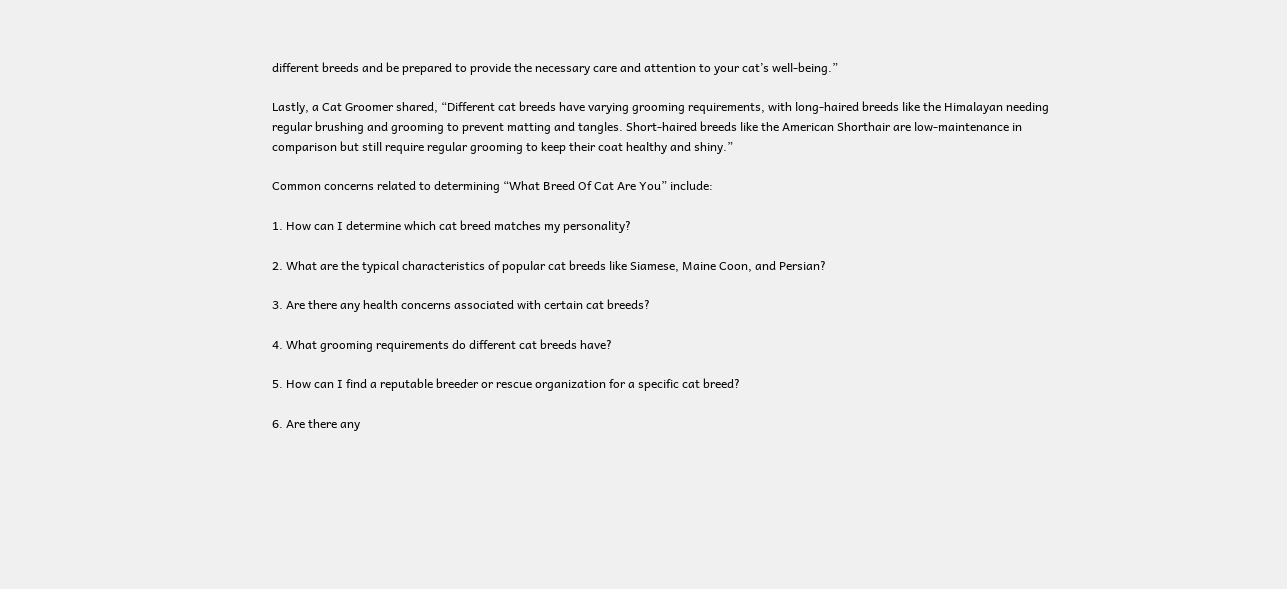different breeds and be prepared to provide the necessary care and attention to your cat’s well-being.”

Lastly, a Cat Groomer shared, “Different cat breeds have varying grooming requirements, with long-haired breeds like the Himalayan needing regular brushing and grooming to prevent matting and tangles. Short-haired breeds like the American Shorthair are low-maintenance in comparison but still require regular grooming to keep their coat healthy and shiny.”

Common concerns related to determining “What Breed Of Cat Are You” include:

1. How can I determine which cat breed matches my personality?

2. What are the typical characteristics of popular cat breeds like Siamese, Maine Coon, and Persian?

3. Are there any health concerns associated with certain cat breeds?

4. What grooming requirements do different cat breeds have?

5. How can I find a reputable breeder or rescue organization for a specific cat breed?

6. Are there any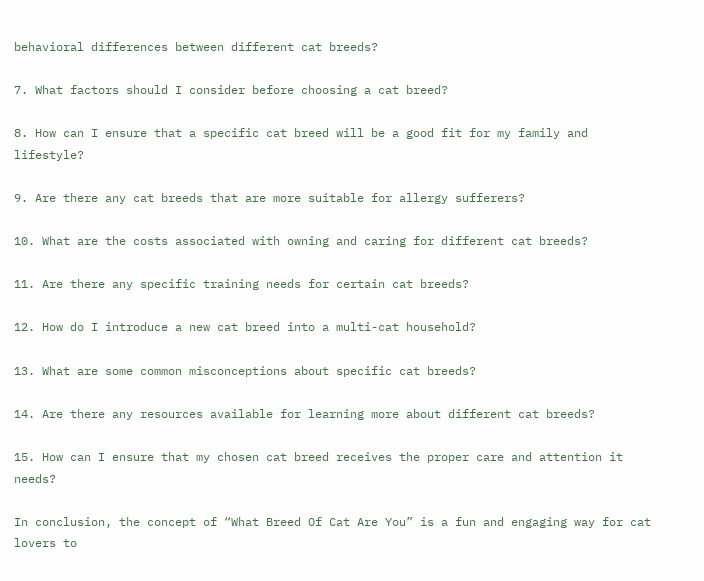behavioral differences between different cat breeds?

7. What factors should I consider before choosing a cat breed?

8. How can I ensure that a specific cat breed will be a good fit for my family and lifestyle?

9. Are there any cat breeds that are more suitable for allergy sufferers?

10. What are the costs associated with owning and caring for different cat breeds?

11. Are there any specific training needs for certain cat breeds?

12. How do I introduce a new cat breed into a multi-cat household?

13. What are some common misconceptions about specific cat breeds?

14. Are there any resources available for learning more about different cat breeds?

15. How can I ensure that my chosen cat breed receives the proper care and attention it needs?

In conclusion, the concept of “What Breed Of Cat Are You” is a fun and engaging way for cat lovers to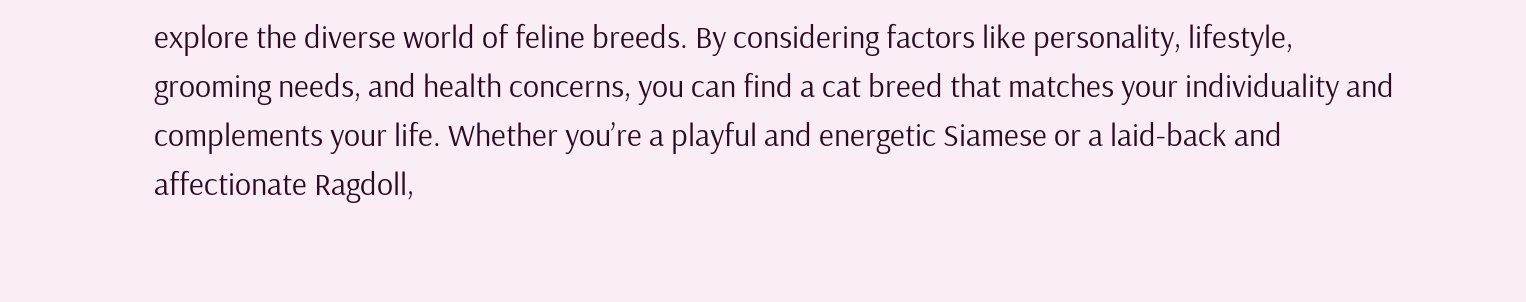explore the diverse world of feline breeds. By considering factors like personality, lifestyle, grooming needs, and health concerns, you can find a cat breed that matches your individuality and complements your life. Whether you’re a playful and energetic Siamese or a laid-back and affectionate Ragdoll,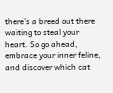there’s a breed out there waiting to steal your heart. So go ahead, embrace your inner feline, and discover which cat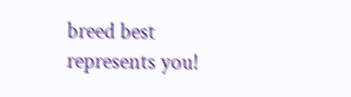breed best represents you!